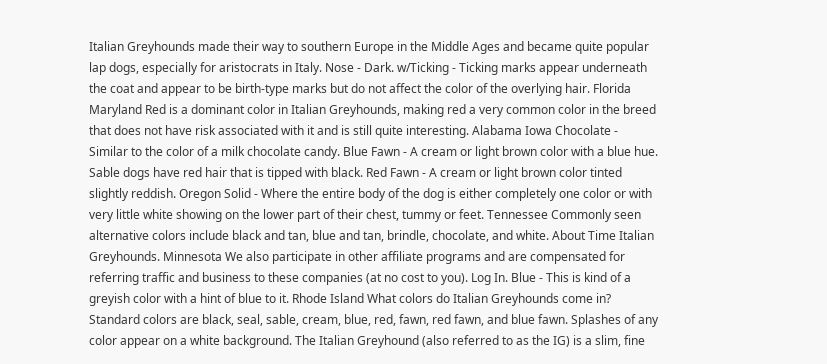Italian Greyhounds made their way to southern Europe in the Middle Ages and became quite popular lap dogs, especially for aristocrats in Italy. Nose - Dark. w/Ticking - Ticking marks appear underneath the coat and appear to be birth-type marks but do not affect the color of the overlying hair. Florida Maryland Red is a dominant color in Italian Greyhounds, making red a very common color in the breed that does not have risk associated with it and is still quite interesting. Alabama Iowa Chocolate - Similar to the color of a milk chocolate candy. Blue Fawn - A cream or light brown color with a blue hue. Sable dogs have red hair that is tipped with black. Red Fawn - A cream or light brown color tinted slightly reddish. Oregon Solid - Where the entire body of the dog is either completely one color or with very little white showing on the lower part of their chest, tummy or feet. Tennessee Commonly seen alternative colors include black and tan, blue and tan, brindle, chocolate, and white. About Time Italian Greyhounds. Minnesota We also participate in other affiliate programs and are compensated for referring traffic and business to these companies (at no cost to you). Log In. Blue - This is kind of a greyish color with a hint of blue to it. Rhode Island What colors do Italian Greyhounds come in? Standard colors are black, seal, sable, cream, blue, red, fawn, red fawn, and blue fawn. Splashes of any color appear on a white background. The Italian Greyhound (also referred to as the IG) is a slim, fine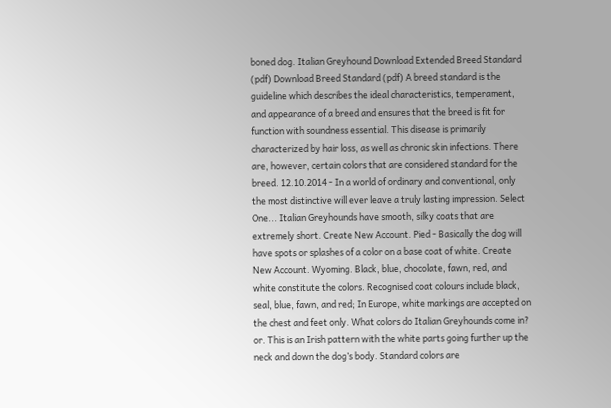boned dog. Italian Greyhound Download Extended Breed Standard (pdf) Download Breed Standard (pdf) A breed standard is the guideline which describes the ideal characteristics, temperament, and appearance of a breed and ensures that the breed is fit for function with soundness essential. This disease is primarily characterized by hair loss, as well as chronic skin infections. There are, however, certain colors that are considered standard for the breed. 12.10.2014 - In a world of ordinary and conventional, only the most distinctive will ever leave a truly lasting impression. Select One... Italian Greyhounds have smooth, silky coats that are extremely short. Create New Account. Pied - Basically the dog will have spots or splashes of a color on a base coat of white. Create New Account. Wyoming. Black, blue, chocolate, fawn, red, and white constitute the colors. Recognised coat colours include black, seal, blue, fawn, and red; In Europe, white markings are accepted on the chest and feet only. What colors do Italian Greyhounds come in? or. This is an Irish pattern with the white parts going further up the neck and down the dog’s body. Standard colors are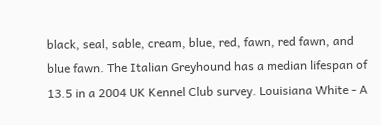black, seal, sable, cream, blue, red, fawn, red fawn, and blue fawn. The Italian Greyhound has a median lifespan of 13.5 in a 2004 UK Kennel Club survey. Louisiana White - A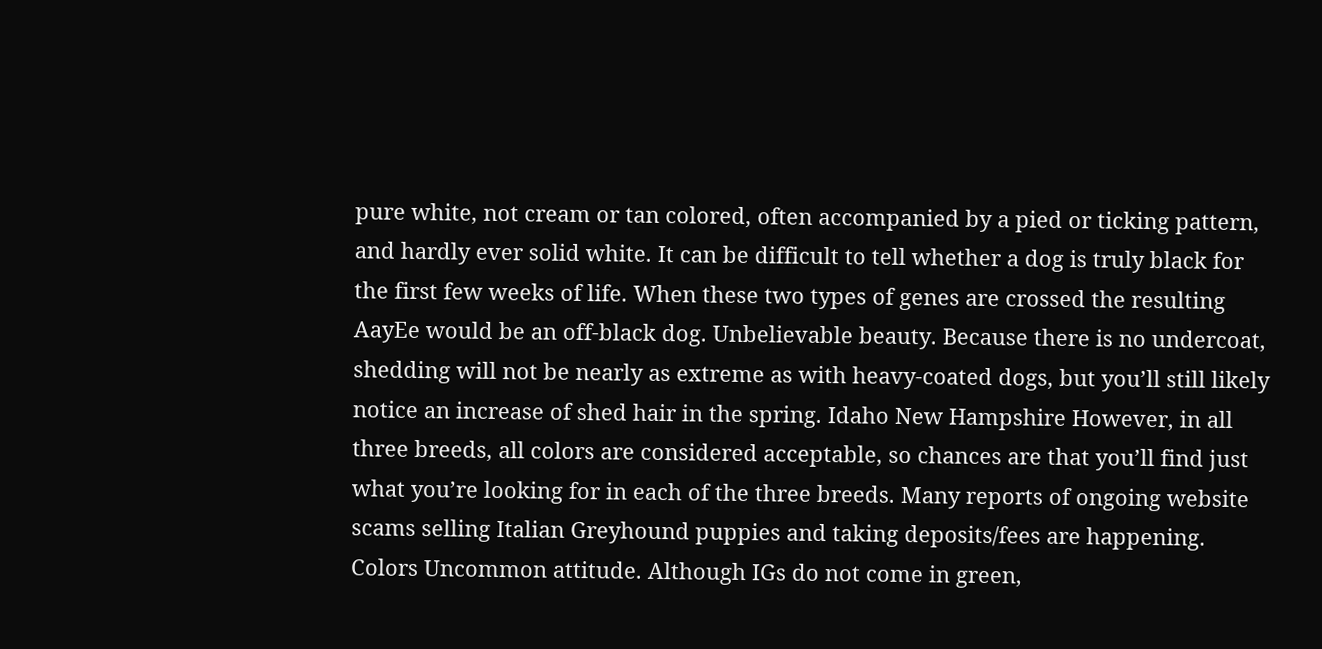pure white, not cream or tan colored, often accompanied by a pied or ticking pattern, and hardly ever solid white. It can be difficult to tell whether a dog is truly black for the first few weeks of life. When these two types of genes are crossed the resulting AayEe would be an off-black dog. Unbelievable beauty. Because there is no undercoat, shedding will not be nearly as extreme as with heavy-coated dogs, but you’ll still likely notice an increase of shed hair in the spring. Idaho New Hampshire However, in all three breeds, all colors are considered acceptable, so chances are that you’ll find just what you’re looking for in each of the three breeds. Many reports of ongoing website scams selling Italian Greyhound puppies and taking deposits/fees are happening. Colors Uncommon attitude. Although IGs do not come in green,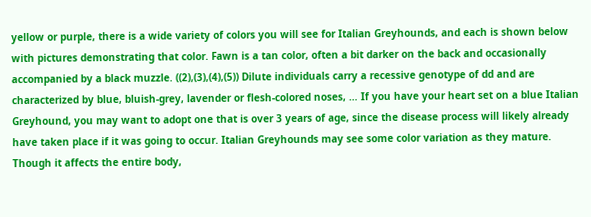yellow or purple, there is a wide variety of colors you will see for Italian Greyhounds, and each is shown below with pictures demonstrating that color. Fawn is a tan color, often a bit darker on the back and occasionally accompanied by a black muzzle. ((2),(3),(4),(5)) Dilute individuals carry a recessive genotype of dd and are characterized by blue, bluish-grey, lavender or flesh-colored noses, … If you have your heart set on a blue Italian Greyhound, you may want to adopt one that is over 3 years of age, since the disease process will likely already have taken place if it was going to occur. Italian Greyhounds may see some color variation as they mature. Though it affects the entire body,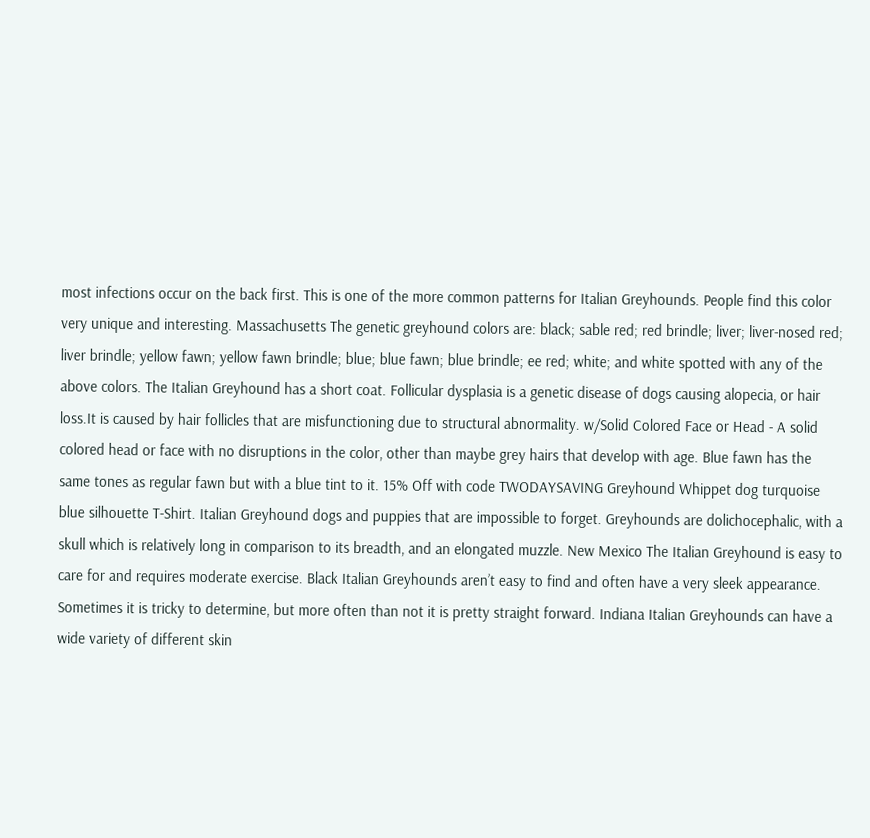most infections occur on the back first. This is one of the more common patterns for Italian Greyhounds. People find this color very unique and interesting. Massachusetts The genetic greyhound colors are: black; sable red; red brindle; liver; liver-nosed red; liver brindle; yellow fawn; yellow fawn brindle; blue; blue fawn; blue brindle; ee red; white; and white spotted with any of the above colors. The Italian Greyhound has a short coat. Follicular dysplasia is a genetic disease of dogs causing alopecia, or hair loss.It is caused by hair follicles that are misfunctioning due to structural abnormality. w/Solid Colored Face or Head - A solid colored head or face with no disruptions in the color, other than maybe grey hairs that develop with age. Blue fawn has the same tones as regular fawn but with a blue tint to it. 15% Off with code TWODAYSAVING Greyhound Whippet dog turquoise blue silhouette T-Shirt. Italian Greyhound dogs and puppies that are impossible to forget. Greyhounds are dolichocephalic, with a skull which is relatively long in comparison to its breadth, and an elongated muzzle. New Mexico The Italian Greyhound is easy to care for and requires moderate exercise. Black Italian Greyhounds aren’t easy to find and often have a very sleek appearance. Sometimes it is tricky to determine, but more often than not it is pretty straight forward. Indiana Italian Greyhounds can have a wide variety of different skin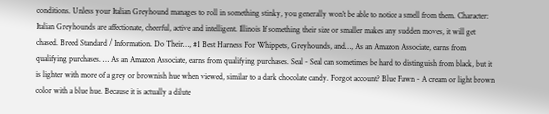conditions. Unless your Italian Greyhound manages to roll in something stinky, you generally won’t be able to notice a smell from them. Character: Italian Greyhounds are affectionate, cheerful, active and intelligent. Illinois If something their size or smaller makes any sudden moves, it will get chased. Breed Standard / Information. Do Their…, #1 Best Harness For Whippets, Greyhounds, and…, As an Amazon Associate, earns from qualifying purchases. … As an Amazon Associate, earns from qualifying purchases. Seal - Seal can sometimes be hard to distinguish from black, but it is lighter with more of a grey or brownish hue when viewed, similar to a dark chocolate candy. Forgot account? Blue Fawn - A cream or light brown color with a blue hue. Because it is actually a dilute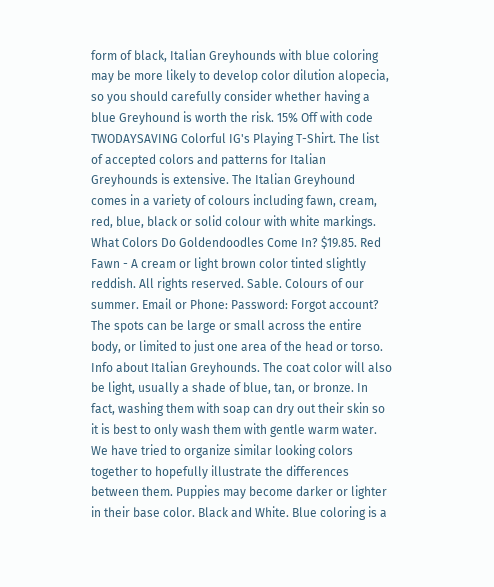form of black, Italian Greyhounds with blue coloring may be more likely to develop color dilution alopecia, so you should carefully consider whether having a blue Greyhound is worth the risk. 15% Off with code TWODAYSAVING Colorful IG's Playing T-Shirt. The list of accepted colors and patterns for Italian Greyhounds is extensive. The Italian Greyhound comes in a variety of colours including fawn, cream, red, blue, black or solid colour with white markings. What Colors Do Goldendoodles Come In? $19.85. Red Fawn - A cream or light brown color tinted slightly reddish. All rights reserved. Sable. Colours of our summer. Email or Phone: Password: Forgot account? The spots can be large or small across the entire body, or limited to just one area of the head or torso. Info about Italian Greyhounds. The coat color will also be light, usually a shade of blue, tan, or bronze. In fact, washing them with soap can dry out their skin so it is best to only wash them with gentle warm water. We have tried to organize similar looking colors together to hopefully illustrate the differences between them. Puppies may become darker or lighter in their base color. Black and White. Blue coloring is a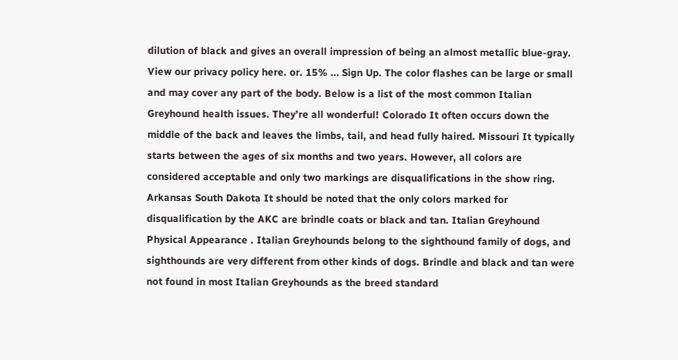dilution of black and gives an overall impression of being an almost metallic blue-gray. View our privacy policy here. or. 15% … Sign Up. The color flashes can be large or small and may cover any part of the body. Below is a list of the most common Italian Greyhound health issues. They’re all wonderful! Colorado It often occurs down the middle of the back and leaves the limbs, tail, and head fully haired. Missouri It typically starts between the ages of six months and two years. However, all colors are considered acceptable and only two markings are disqualifications in the show ring. Arkansas South Dakota It should be noted that the only colors marked for disqualification by the AKC are brindle coats or black and tan. Italian Greyhound Physical Appearance . Italian Greyhounds belong to the sighthound family of dogs, and sighthounds are very different from other kinds of dogs. Brindle and black and tan were not found in most Italian Greyhounds as the breed standard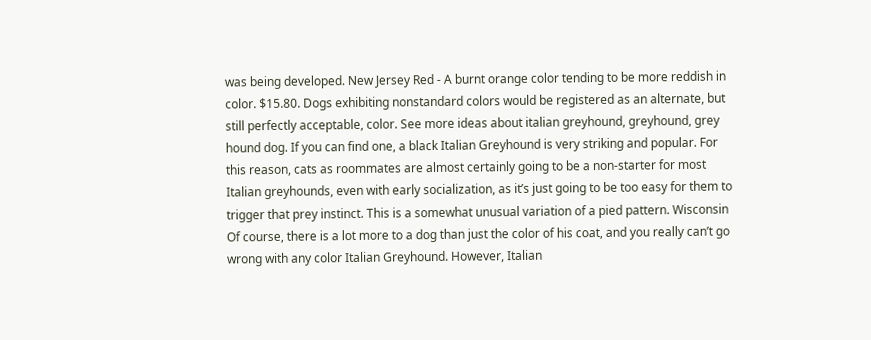was being developed. New Jersey Red - A burnt orange color tending to be more reddish in color. $15.80. Dogs exhibiting nonstandard colors would be registered as an alternate, but still perfectly acceptable, color. See more ideas about italian greyhound, greyhound, grey hound dog. If you can find one, a black Italian Greyhound is very striking and popular. For this reason, cats as roommates are almost certainly going to be a non-starter for most Italian greyhounds, even with early socialization, as it’s just going to be too easy for them to trigger that prey instinct. This is a somewhat unusual variation of a pied pattern. Wisconsin Of course, there is a lot more to a dog than just the color of his coat, and you really can’t go wrong with any color Italian Greyhound. However, Italian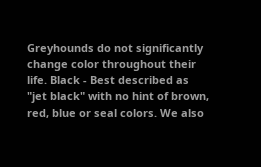Greyhounds do not significantly change color throughout their life. Black - Best described as "jet black" with no hint of brown, red, blue or seal colors. We also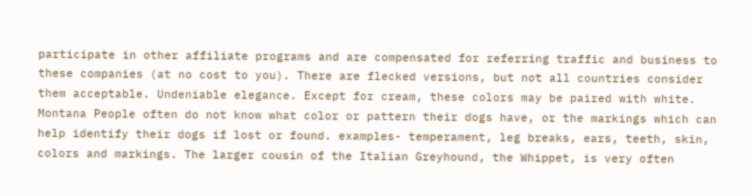participate in other affiliate programs and are compensated for referring traffic and business to these companies (at no cost to you). There are flecked versions, but not all countries consider them acceptable. Undeniable elegance. Except for cream, these colors may be paired with white. Montana People often do not know what color or pattern their dogs have, or the markings which can help identify their dogs if lost or found. examples- temperament, leg breaks, ears, teeth, skin, colors and markings. The larger cousin of the Italian Greyhound, the Whippet, is very often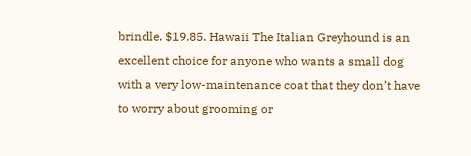brindle. $19.85. Hawaii The Italian Greyhound is an excellent choice for anyone who wants a small dog with a very low-maintenance coat that they don’t have to worry about grooming or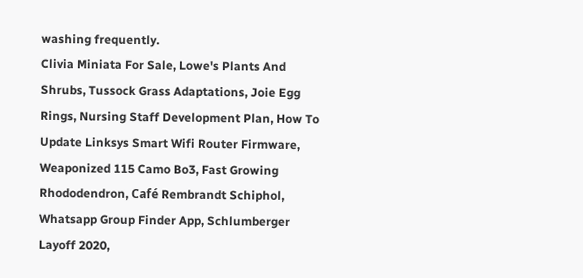washing frequently.
Clivia Miniata For Sale, Lowe's Plants And Shrubs, Tussock Grass Adaptations, Joie Egg Rings, Nursing Staff Development Plan, How To Update Linksys Smart Wifi Router Firmware, Weaponized 115 Camo Bo3, Fast Growing Rhododendron, Café Rembrandt Schiphol, Whatsapp Group Finder App, Schlumberger Layoff 2020,